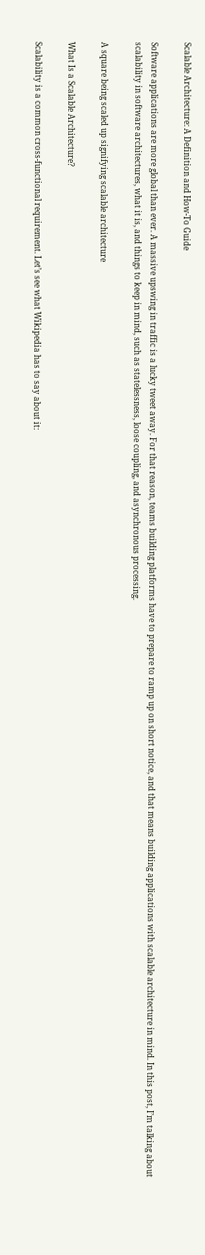Scalable Architecture: A Definition and How-To Guide

Software applications are more global than ever. A massive upswing in traffic is a lucky tweet away. For that reason, teams building platforms have to prepare to ramp up on short notice, and that means building applications with scalable architecture in mind. In this post, I’m talking about scalability in software architectures, what it is, and things to keep in mind, such as statelessness, loose coupling, and asynchronous processing.

A square being scaled up signifying scalable architecture

What Is a Scalable Architecture?

Scalability is a common cross-functional requirement. Let’s see what Wikipedia has to say about it: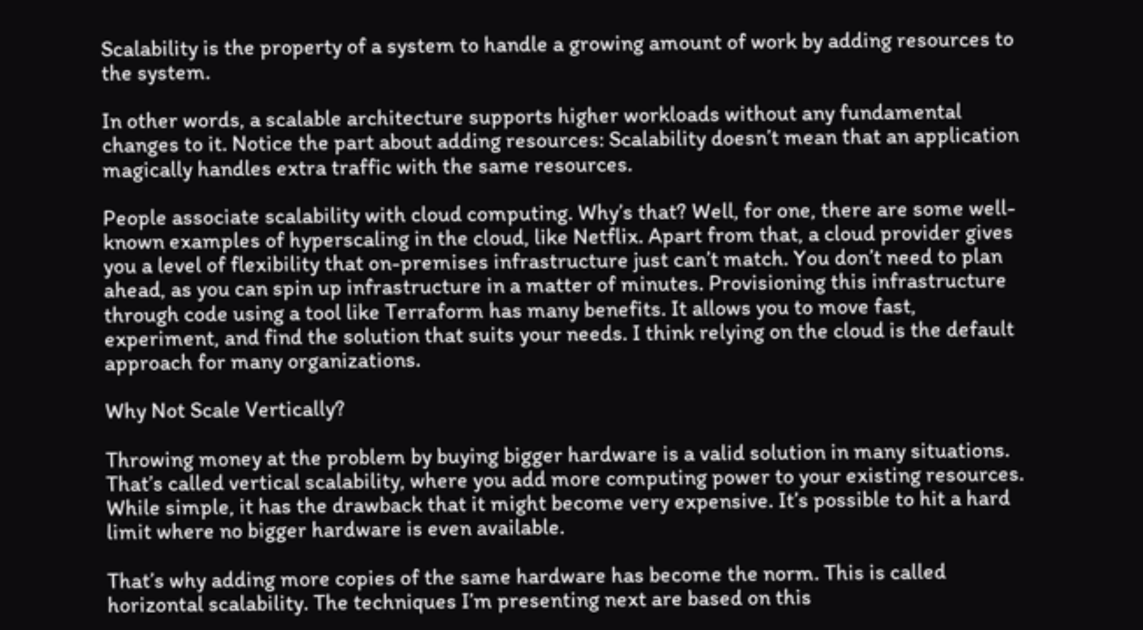Scalability is the property of a system to handle a growing amount of work by adding resources to the system.

In other words, a scalable architecture supports higher workloads without any fundamental changes to it. Notice the part about adding resources: Scalability doesn’t mean that an application magically handles extra traffic with the same resources.

People associate scalability with cloud computing. Why’s that? Well, for one, there are some well-known examples of hyperscaling in the cloud, like Netflix. Apart from that, a cloud provider gives you a level of flexibility that on-premises infrastructure just can’t match. You don’t need to plan ahead, as you can spin up infrastructure in a matter of minutes. Provisioning this infrastructure through code using a tool like Terraform has many benefits. It allows you to move fast, experiment, and find the solution that suits your needs. I think relying on the cloud is the default approach for many organizations.

Why Not Scale Vertically?

Throwing money at the problem by buying bigger hardware is a valid solution in many situations. That’s called vertical scalability, where you add more computing power to your existing resources. While simple, it has the drawback that it might become very expensive. It’s possible to hit a hard limit where no bigger hardware is even available.

That’s why adding more copies of the same hardware has become the norm. This is called horizontal scalability. The techniques I’m presenting next are based on this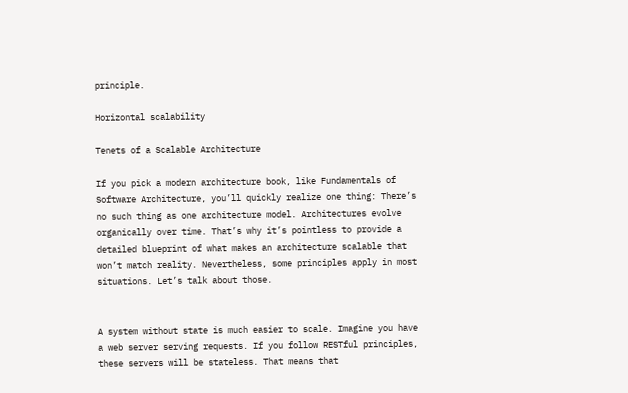principle.

Horizontal scalability

Tenets of a Scalable Architecture

If you pick a modern architecture book, like Fundamentals of Software Architecture, you’ll quickly realize one thing: There’s no such thing as one architecture model. Architectures evolve organically over time. That’s why it’s pointless to provide a detailed blueprint of what makes an architecture scalable that won’t match reality. Nevertheless, some principles apply in most situations. Let’s talk about those.


A system without state is much easier to scale. Imagine you have a web server serving requests. If you follow RESTful principles, these servers will be stateless. That means that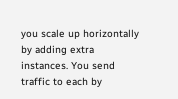you scale up horizontally by adding extra instances. You send traffic to each by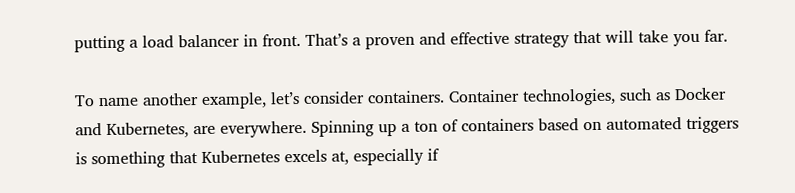putting a load balancer in front. That’s a proven and effective strategy that will take you far.

To name another example, let’s consider containers. Container technologies, such as Docker and Kubernetes, are everywhere. Spinning up a ton of containers based on automated triggers is something that Kubernetes excels at, especially if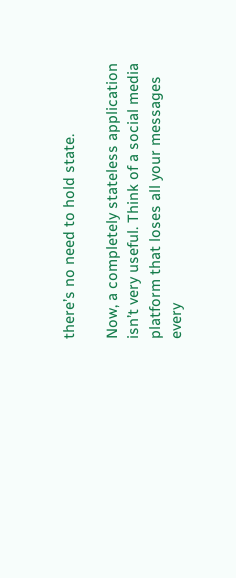there’s no need to hold state.

Now, a completely stateless application isn’t very useful. Think of a social media platform that loses all your messages every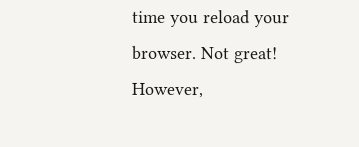time you reload your browser. Not great! However,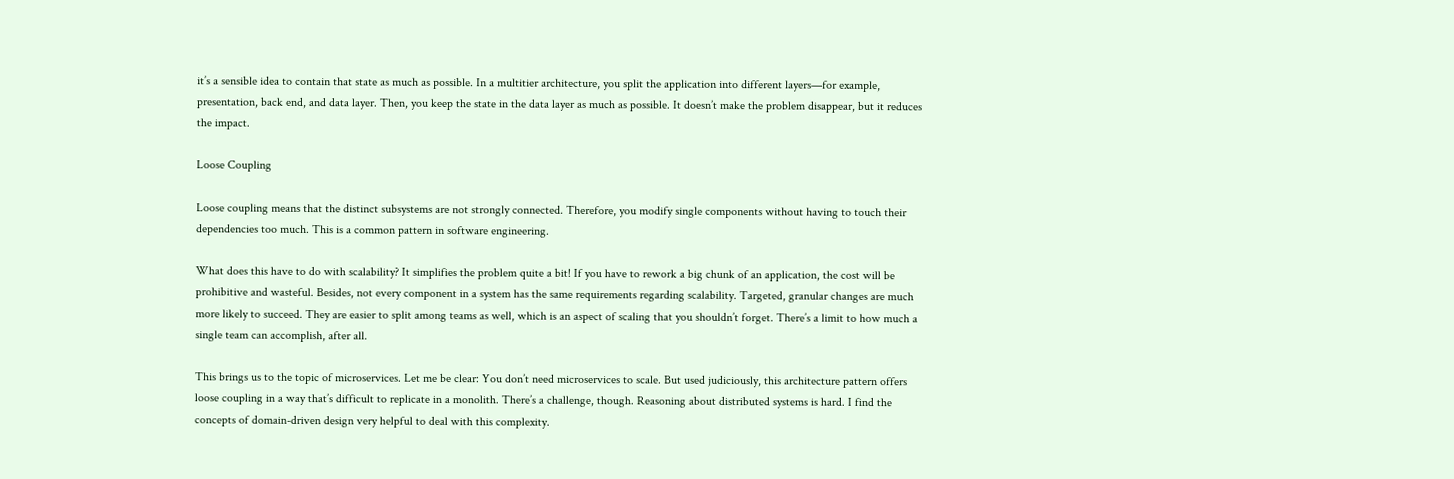it’s a sensible idea to contain that state as much as possible. In a multitier architecture, you split the application into different layers—for example, presentation, back end, and data layer. Then, you keep the state in the data layer as much as possible. It doesn’t make the problem disappear, but it reduces the impact.

Loose Coupling

Loose coupling means that the distinct subsystems are not strongly connected. Therefore, you modify single components without having to touch their dependencies too much. This is a common pattern in software engineering.

What does this have to do with scalability? It simplifies the problem quite a bit! If you have to rework a big chunk of an application, the cost will be prohibitive and wasteful. Besides, not every component in a system has the same requirements regarding scalability. Targeted, granular changes are much more likely to succeed. They are easier to split among teams as well, which is an aspect of scaling that you shouldn’t forget. There’s a limit to how much a single team can accomplish, after all.

This brings us to the topic of microservices. Let me be clear: You don’t need microservices to scale. But used judiciously, this architecture pattern offers loose coupling in a way that’s difficult to replicate in a monolith. There’s a challenge, though. Reasoning about distributed systems is hard. I find the concepts of domain-driven design very helpful to deal with this complexity.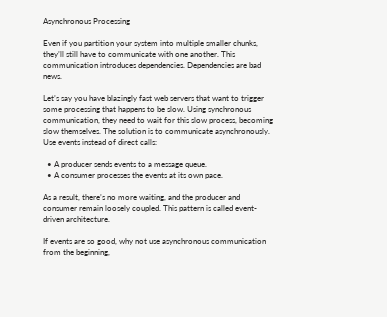Asynchronous Processing

Even if you partition your system into multiple smaller chunks, they’ll still have to communicate with one another. This communication introduces dependencies. Dependencies are bad news.

Let’s say you have blazingly fast web servers that want to trigger some processing that happens to be slow. Using synchronous communication, they need to wait for this slow process, becoming slow themselves. The solution is to communicate asynchronously. Use events instead of direct calls:

  • A producer sends events to a message queue.
  • A consumer processes the events at its own pace.

As a result, there’s no more waiting, and the producer and consumer remain loosely coupled. This pattern is called event-driven architecture.

If events are so good, why not use asynchronous communication from the beginning,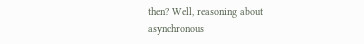then? Well, reasoning about asynchronous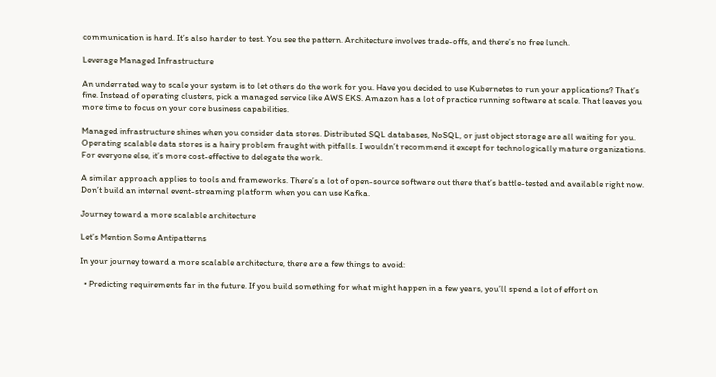communication is hard. It’s also harder to test. You see the pattern. Architecture involves trade-offs, and there’s no free lunch.

Leverage Managed Infrastructure

An underrated way to scale your system is to let others do the work for you. Have you decided to use Kubernetes to run your applications? That’s fine. Instead of operating clusters, pick a managed service like AWS EKS. Amazon has a lot of practice running software at scale. That leaves you more time to focus on your core business capabilities.

Managed infrastructure shines when you consider data stores. Distributed SQL databases, NoSQL, or just object storage are all waiting for you. Operating scalable data stores is a hairy problem fraught with pitfalls. I wouldn’t recommend it except for technologically mature organizations. For everyone else, it’s more cost-effective to delegate the work.

A similar approach applies to tools and frameworks. There’s a lot of open-source software out there that’s battle-tested and available right now. Don’t build an internal event-streaming platform when you can use Kafka.

Journey toward a more scalable architecture

Let’s Mention Some Antipatterns

In your journey toward a more scalable architecture, there are a few things to avoid:

  • Predicting requirements far in the future. If you build something for what might happen in a few years, you’ll spend a lot of effort on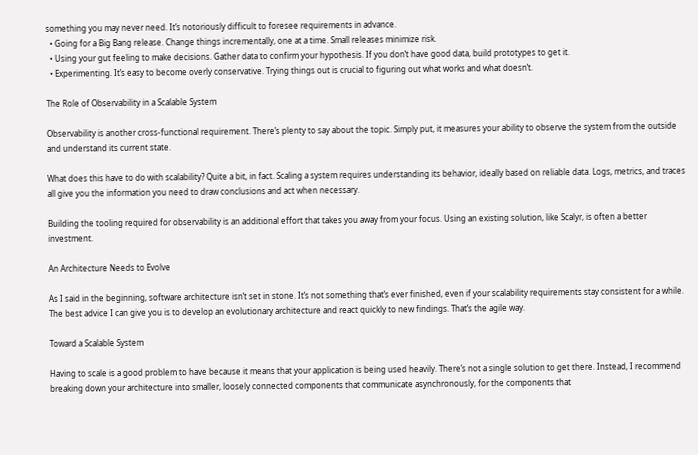something you may never need. It’s notoriously difficult to foresee requirements in advance.
  • Going for a Big Bang release. Change things incrementally, one at a time. Small releases minimize risk.
  • Using your gut feeling to make decisions. Gather data to confirm your hypothesis. If you don’t have good data, build prototypes to get it.
  • Experimenting. It’s easy to become overly conservative. Trying things out is crucial to figuring out what works and what doesn’t.

The Role of Observability in a Scalable System

Observability is another cross-functional requirement. There’s plenty to say about the topic. Simply put, it measures your ability to observe the system from the outside and understand its current state.

What does this have to do with scalability? Quite a bit, in fact. Scaling a system requires understanding its behavior, ideally based on reliable data. Logs, metrics, and traces all give you the information you need to draw conclusions and act when necessary.

Building the tooling required for observability is an additional effort that takes you away from your focus. Using an existing solution, like Scalyr, is often a better investment.

An Architecture Needs to Evolve

As I said in the beginning, software architecture isn’t set in stone. It’s not something that’s ever finished, even if your scalability requirements stay consistent for a while. The best advice I can give you is to develop an evolutionary architecture and react quickly to new findings. That’s the agile way.

Toward a Scalable System

Having to scale is a good problem to have because it means that your application is being used heavily. There’s not a single solution to get there. Instead, I recommend breaking down your architecture into smaller, loosely connected components that communicate asynchronously, for the components that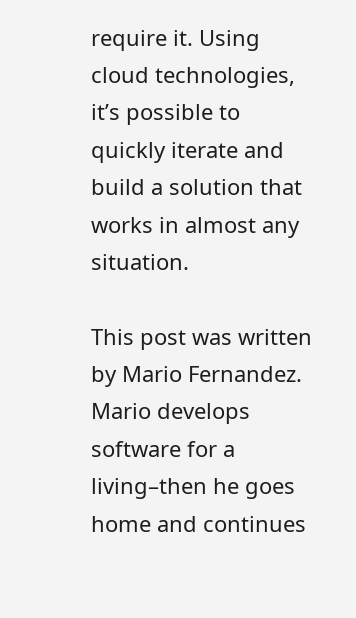require it. Using cloud technologies, it’s possible to quickly iterate and build a solution that works in almost any situation.

This post was written by Mario Fernandez. Mario develops software for a living–then he goes home and continues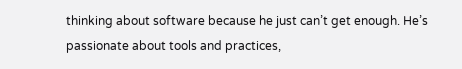thinking about software because he just can’t get enough. He’s passionate about tools and practices,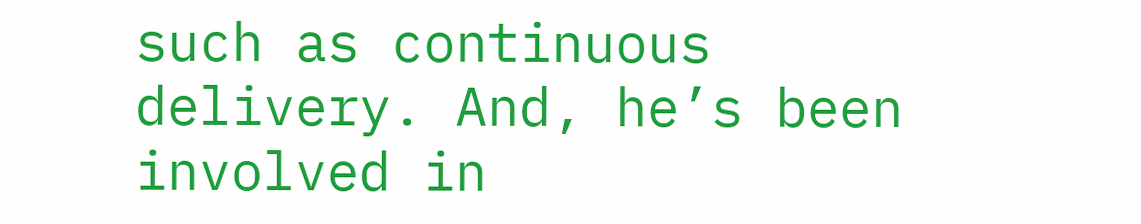such as continuous delivery. And, he’s been involved in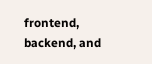frontend, backend, and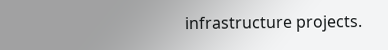infrastructure projects.